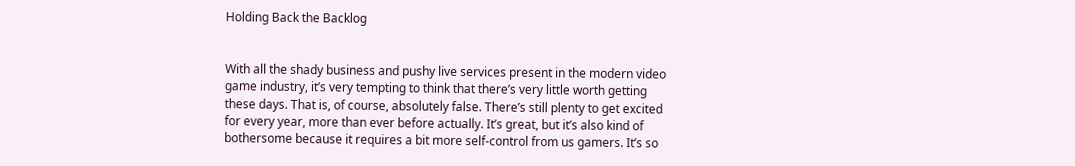Holding Back the Backlog


With all the shady business and pushy live services present in the modern video game industry, it’s very tempting to think that there’s very little worth getting these days. That is, of course, absolutely false. There’s still plenty to get excited for every year, more than ever before actually. It’s great, but it’s also kind of bothersome because it requires a bit more self-control from us gamers. It’s so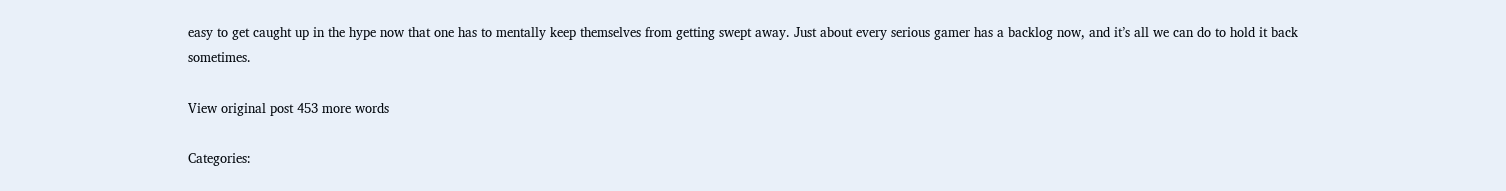easy to get caught up in the hype now that one has to mentally keep themselves from getting swept away. Just about every serious gamer has a backlog now, and it’s all we can do to hold it back sometimes.

View original post 453 more words

Categories: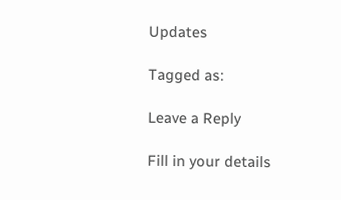Updates

Tagged as:

Leave a Reply

Fill in your details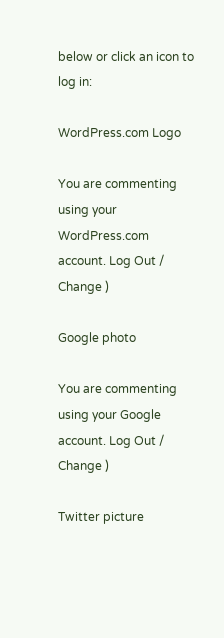below or click an icon to log in:

WordPress.com Logo

You are commenting using your WordPress.com account. Log Out /  Change )

Google photo

You are commenting using your Google account. Log Out /  Change )

Twitter picture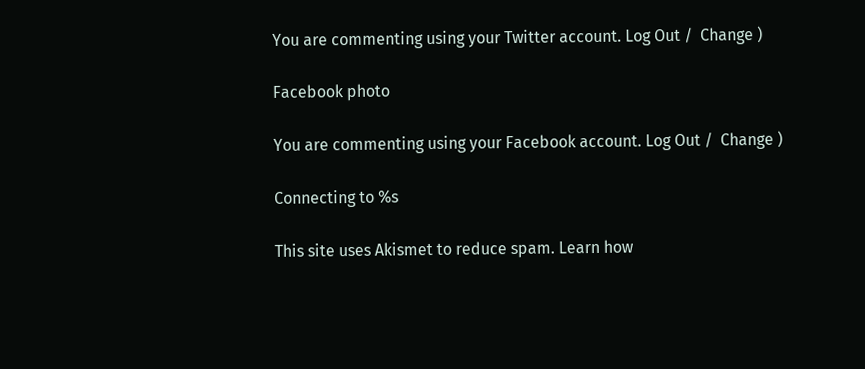You are commenting using your Twitter account. Log Out /  Change )

Facebook photo

You are commenting using your Facebook account. Log Out /  Change )

Connecting to %s

This site uses Akismet to reduce spam. Learn how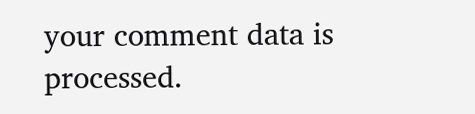your comment data is processed.